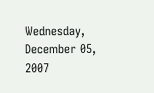Wednesday, December 05, 2007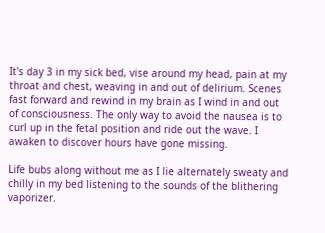It's day 3 in my sick bed, vise around my head, pain at my throat and chest, weaving in and out of delirium. Scenes fast forward and rewind in my brain as I wind in and out of consciousness. The only way to avoid the nausea is to curl up in the fetal position and ride out the wave. I awaken to discover hours have gone missing.

Life bubs along without me as I lie alternately sweaty and chilly in my bed listening to the sounds of the blithering vaporizer.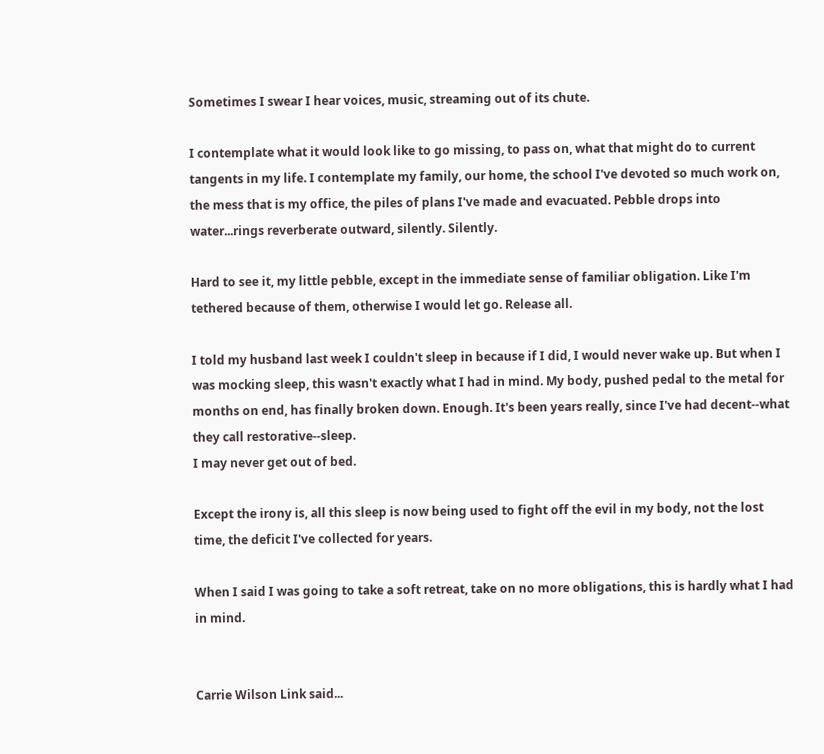Sometimes I swear I hear voices, music, streaming out of its chute.

I contemplate what it would look like to go missing, to pass on, what that might do to current tangents in my life. I contemplate my family, our home, the school I've devoted so much work on, the mess that is my office, the piles of plans I've made and evacuated. Pebble drops into water...rings reverberate outward, silently. Silently.

Hard to see it, my little pebble, except in the immediate sense of familiar obligation. Like I'm tethered because of them, otherwise I would let go. Release all.

I told my husband last week I couldn't sleep in because if I did, I would never wake up. But when I was mocking sleep, this wasn't exactly what I had in mind. My body, pushed pedal to the metal for months on end, has finally broken down. Enough. It's been years really, since I've had decent--what they call restorative--sleep.
I may never get out of bed.

Except the irony is, all this sleep is now being used to fight off the evil in my body, not the lost time, the deficit I've collected for years.

When I said I was going to take a soft retreat, take on no more obligations, this is hardly what I had in mind.


Carrie Wilson Link said...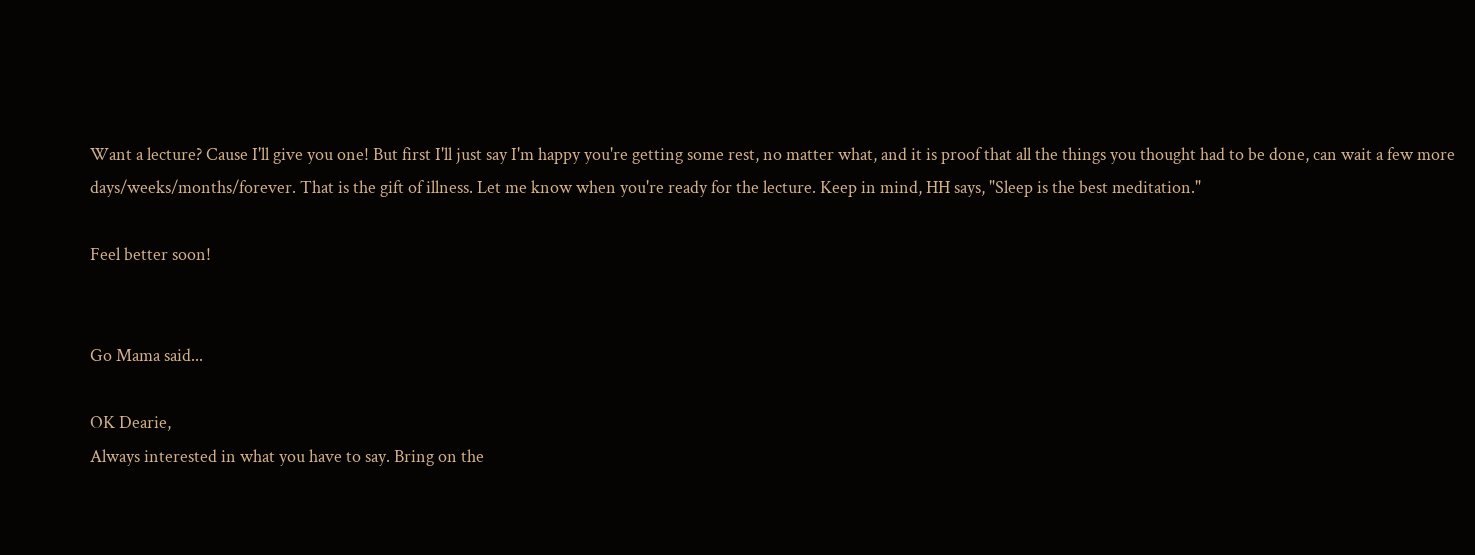Want a lecture? Cause I'll give you one! But first I'll just say I'm happy you're getting some rest, no matter what, and it is proof that all the things you thought had to be done, can wait a few more days/weeks/months/forever. That is the gift of illness. Let me know when you're ready for the lecture. Keep in mind, HH says, "Sleep is the best meditation."

Feel better soon!


Go Mama said...

OK Dearie,
Always interested in what you have to say. Bring on the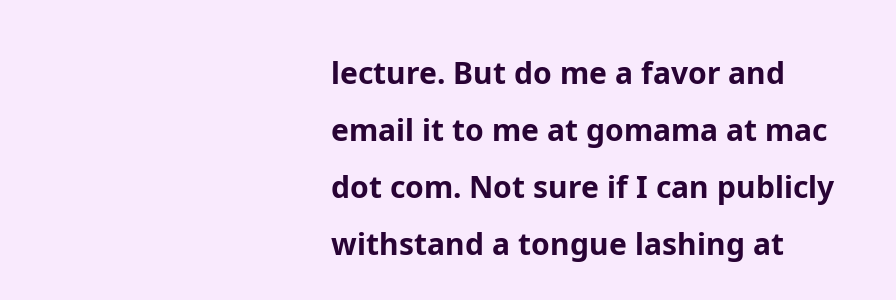lecture. But do me a favor and email it to me at gomama at mac dot com. Not sure if I can publicly withstand a tongue lashing at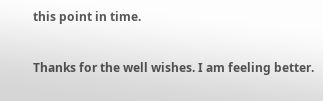this point in time.

Thanks for the well wishes. I am feeling better.